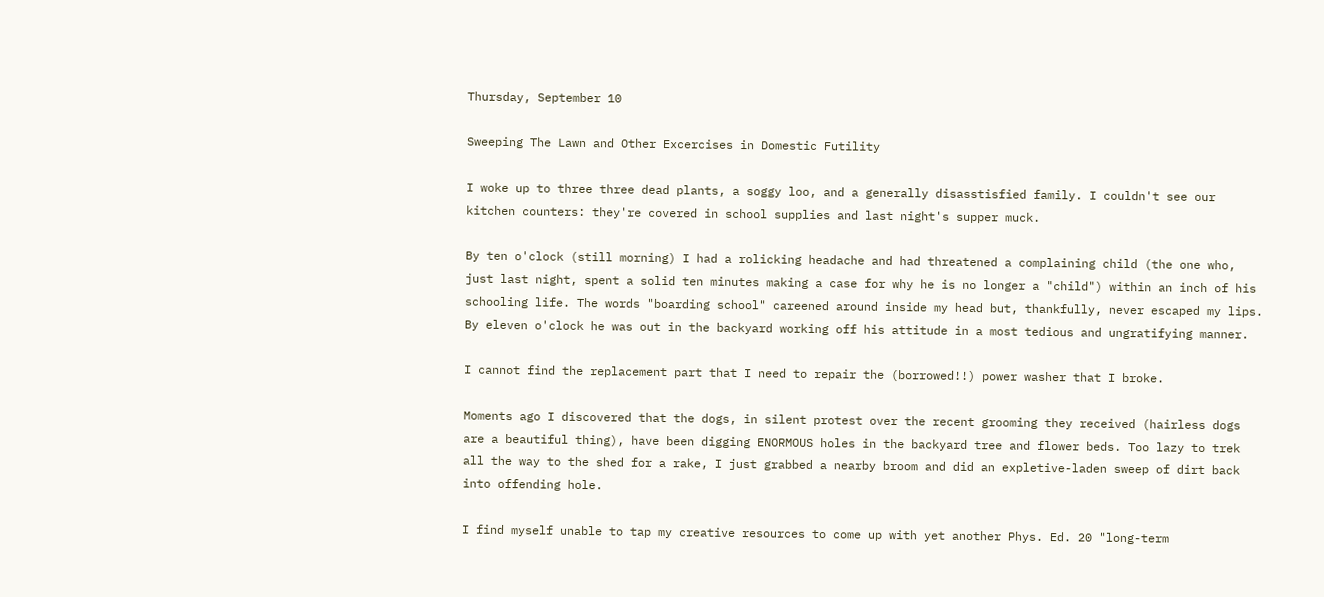Thursday, September 10

Sweeping The Lawn and Other Excercises in Domestic Futility

I woke up to three three dead plants, a soggy loo, and a generally disasstisfied family. I couldn't see our kitchen counters: they're covered in school supplies and last night's supper muck.

By ten o'clock (still morning) I had a rolicking headache and had threatened a complaining child (the one who, just last night, spent a solid ten minutes making a case for why he is no longer a "child") within an inch of his schooling life. The words "boarding school" careened around inside my head but, thankfully, never escaped my lips. By eleven o'clock he was out in the backyard working off his attitude in a most tedious and ungratifying manner.

I cannot find the replacement part that I need to repair the (borrowed!!) power washer that I broke.

Moments ago I discovered that the dogs, in silent protest over the recent grooming they received (hairless dogs are a beautiful thing), have been digging ENORMOUS holes in the backyard tree and flower beds. Too lazy to trek all the way to the shed for a rake, I just grabbed a nearby broom and did an expletive-laden sweep of dirt back into offending hole.

I find myself unable to tap my creative resources to come up with yet another Phys. Ed. 20 "long-term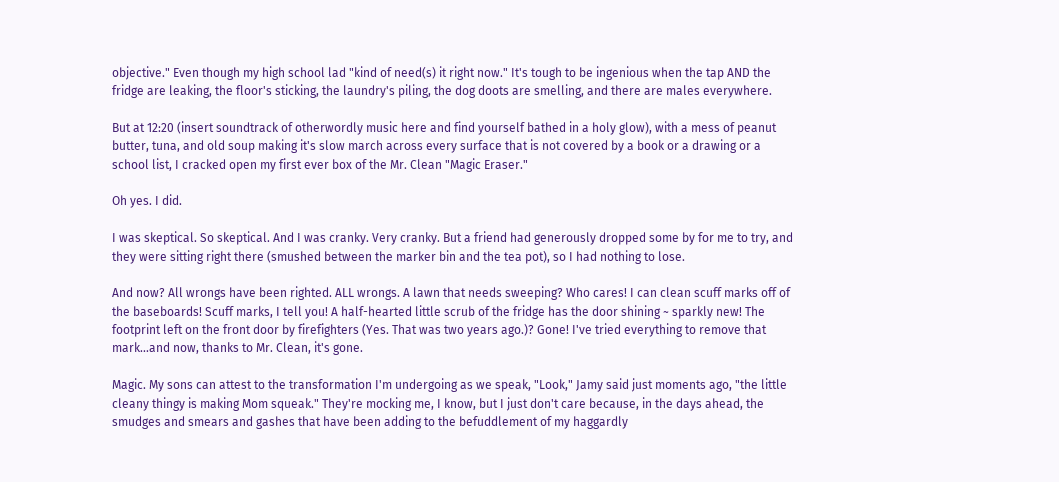objective." Even though my high school lad "kind of need(s) it right now." It's tough to be ingenious when the tap AND the fridge are leaking, the floor's sticking, the laundry's piling, the dog doots are smelling, and there are males everywhere.

But at 12:20 (insert soundtrack of otherwordly music here and find yourself bathed in a holy glow), with a mess of peanut butter, tuna, and old soup making it's slow march across every surface that is not covered by a book or a drawing or a school list, I cracked open my first ever box of the Mr. Clean "Magic Eraser."

Oh yes. I did.

I was skeptical. So skeptical. And I was cranky. Very cranky. But a friend had generously dropped some by for me to try, and they were sitting right there (smushed between the marker bin and the tea pot), so I had nothing to lose.

And now? All wrongs have been righted. ALL wrongs. A lawn that needs sweeping? Who cares! I can clean scuff marks off of the baseboards! Scuff marks, I tell you! A half-hearted little scrub of the fridge has the door shining ~ sparkly new! The footprint left on the front door by firefighters (Yes. That was two years ago.)? Gone! I've tried everything to remove that mark...and now, thanks to Mr. Clean, it's gone.

Magic. My sons can attest to the transformation I'm undergoing as we speak, "Look," Jamy said just moments ago, "the little cleany thingy is making Mom squeak." They're mocking me, I know, but I just don't care because, in the days ahead, the smudges and smears and gashes that have been adding to the befuddlement of my haggardly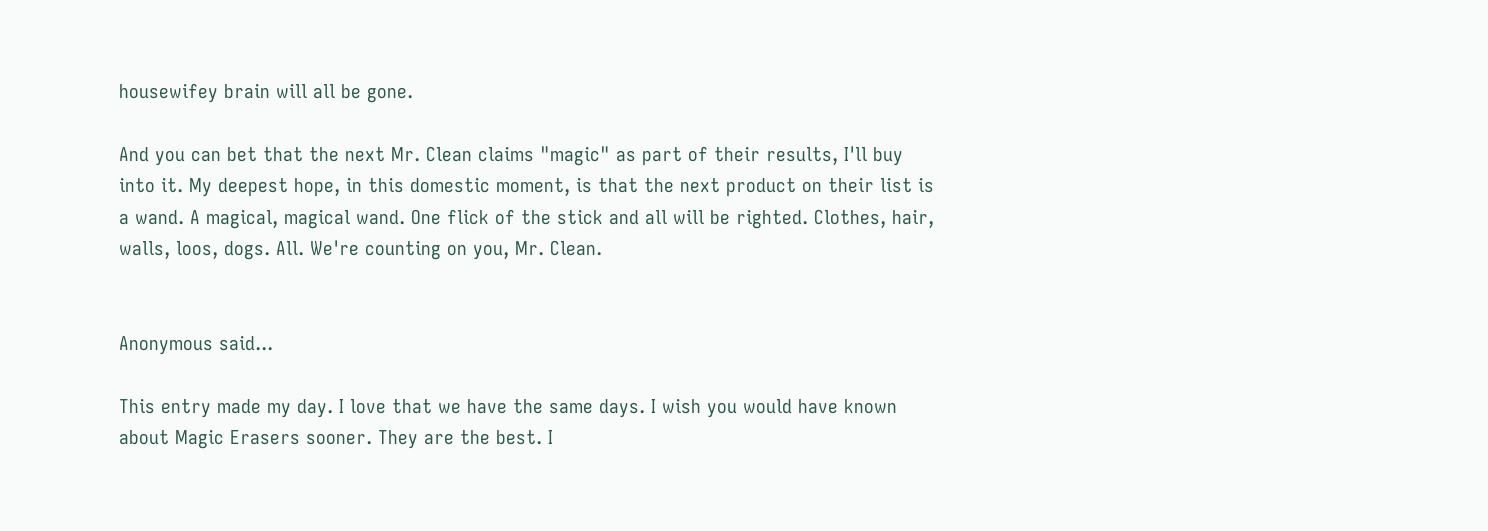housewifey brain will all be gone.

And you can bet that the next Mr. Clean claims "magic" as part of their results, I'll buy into it. My deepest hope, in this domestic moment, is that the next product on their list is a wand. A magical, magical wand. One flick of the stick and all will be righted. Clothes, hair, walls, loos, dogs. All. We're counting on you, Mr. Clean.


Anonymous said...

This entry made my day. I love that we have the same days. I wish you would have known about Magic Erasers sooner. They are the best. I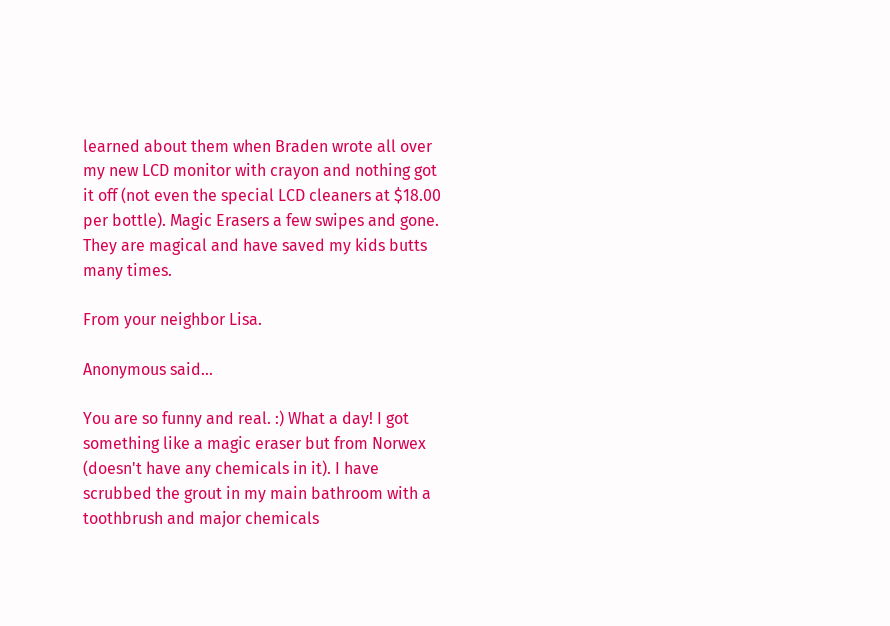learned about them when Braden wrote all over my new LCD monitor with crayon and nothing got it off (not even the special LCD cleaners at $18.00 per bottle). Magic Erasers a few swipes and gone. They are magical and have saved my kids butts many times.

From your neighbor Lisa.

Anonymous said...

You are so funny and real. :) What a day! I got something like a magic eraser but from Norwex (doesn't have any chemicals in it). I have scrubbed the grout in my main bathroom with a toothbrush and major chemicals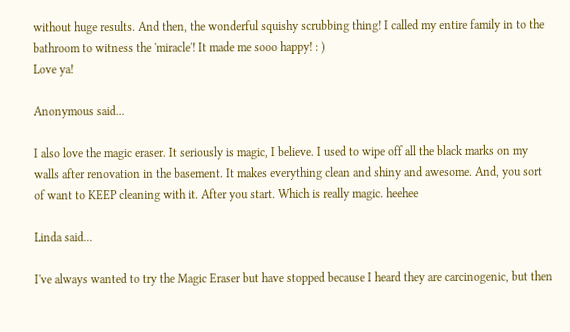without huge results. And then, the wonderful squishy scrubbing thing! I called my entire family in to the bathroom to witness the 'miracle'! It made me sooo happy! : )
Love ya!

Anonymous said...

I also love the magic eraser. It seriously is magic, I believe. I used to wipe off all the black marks on my walls after renovation in the basement. It makes everything clean and shiny and awesome. And, you sort of want to KEEP cleaning with it. After you start. Which is really magic. heehee

Linda said...

I've always wanted to try the Magic Eraser but have stopped because I heard they are carcinogenic, but then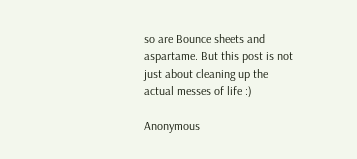so are Bounce sheets and aspartame. But this post is not just about cleaning up the actual messes of life :)

Anonymous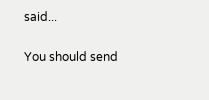said...

You should send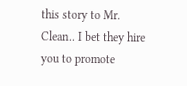this story to Mr. Clean.. I bet they hire you to promote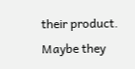their product. Maybe they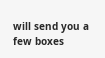will send you a few boxes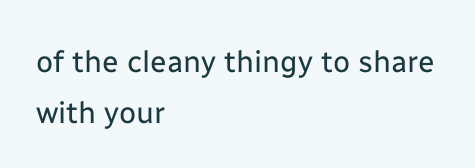of the cleany thingy to share with your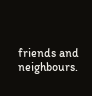friends and neighbours.